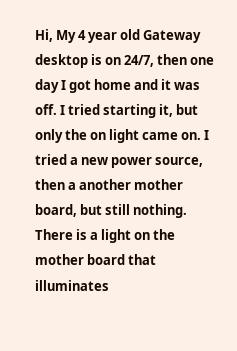Hi, My 4 year old Gateway desktop is on 24/7, then one day I got home and it was off. I tried starting it, but only the on light came on. I tried a new power source, then a another mother board, but still nothing. There is a light on the mother board that illuminates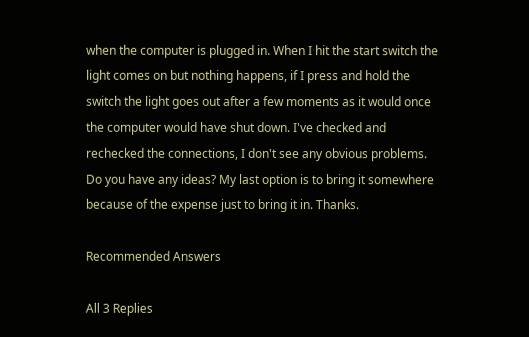when the computer is plugged in. When I hit the start switch the light comes on but nothing happens, if I press and hold the switch the light goes out after a few moments as it would once the computer would have shut down. I've checked and rechecked the connections, I don't see any obvious problems. Do you have any ideas? My last option is to bring it somewhere because of the expense just to bring it in. Thanks.

Recommended Answers

All 3 Replies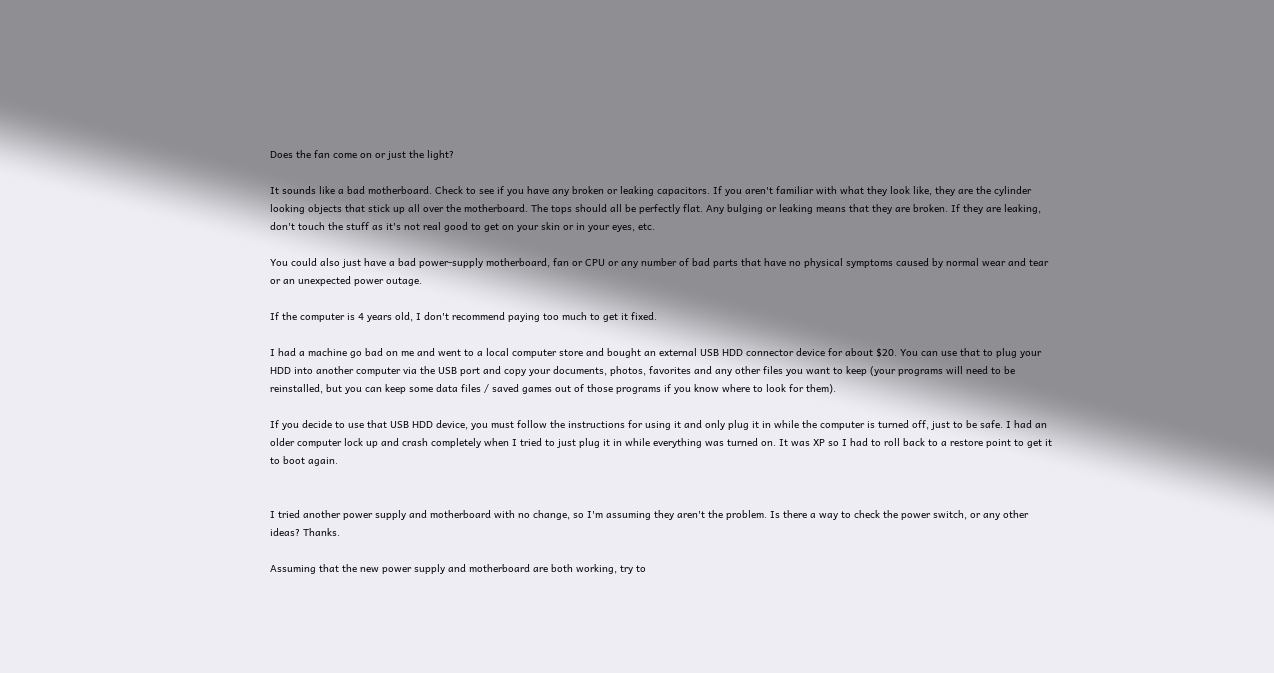Does the fan come on or just the light?

It sounds like a bad motherboard. Check to see if you have any broken or leaking capacitors. If you aren't familiar with what they look like, they are the cylinder looking objects that stick up all over the motherboard. The tops should all be perfectly flat. Any bulging or leaking means that they are broken. If they are leaking, don't touch the stuff as it's not real good to get on your skin or in your eyes, etc.

You could also just have a bad power-supply motherboard, fan or CPU or any number of bad parts that have no physical symptoms caused by normal wear and tear or an unexpected power outage.

If the computer is 4 years old, I don't recommend paying too much to get it fixed.

I had a machine go bad on me and went to a local computer store and bought an external USB HDD connector device for about $20. You can use that to plug your HDD into another computer via the USB port and copy your documents, photos, favorites and any other files you want to keep (your programs will need to be reinstalled, but you can keep some data files / saved games out of those programs if you know where to look for them).

If you decide to use that USB HDD device, you must follow the instructions for using it and only plug it in while the computer is turned off, just to be safe. I had an older computer lock up and crash completely when I tried to just plug it in while everything was turned on. It was XP so I had to roll back to a restore point to get it to boot again.


I tried another power supply and motherboard with no change, so I'm assuming they aren't the problem. Is there a way to check the power switch, or any other ideas? Thanks.

Assuming that the new power supply and motherboard are both working, try to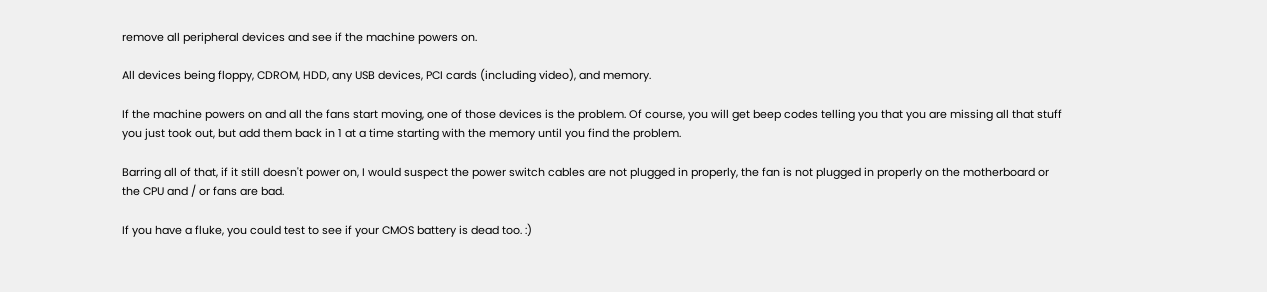remove all peripheral devices and see if the machine powers on.

All devices being floppy, CDROM, HDD, any USB devices, PCI cards (including video), and memory.

If the machine powers on and all the fans start moving, one of those devices is the problem. Of course, you will get beep codes telling you that you are missing all that stuff you just took out, but add them back in 1 at a time starting with the memory until you find the problem.

Barring all of that, if it still doesn't power on, I would suspect the power switch cables are not plugged in properly, the fan is not plugged in properly on the motherboard or the CPU and / or fans are bad.

If you have a fluke, you could test to see if your CMOS battery is dead too. :)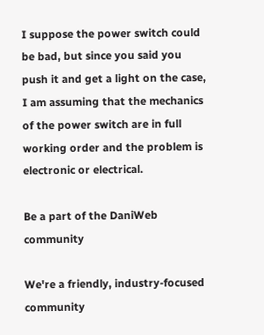I suppose the power switch could be bad, but since you said you push it and get a light on the case, I am assuming that the mechanics of the power switch are in full working order and the problem is electronic or electrical.

Be a part of the DaniWeb community

We're a friendly, industry-focused community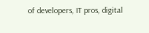of developers, IT pros, digital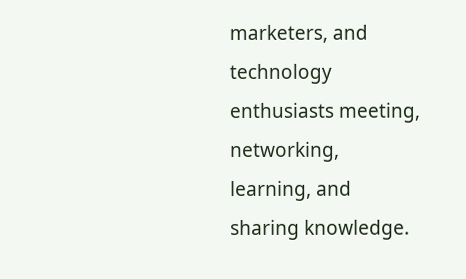marketers, and technology enthusiasts meeting, networking, learning, and sharing knowledge.